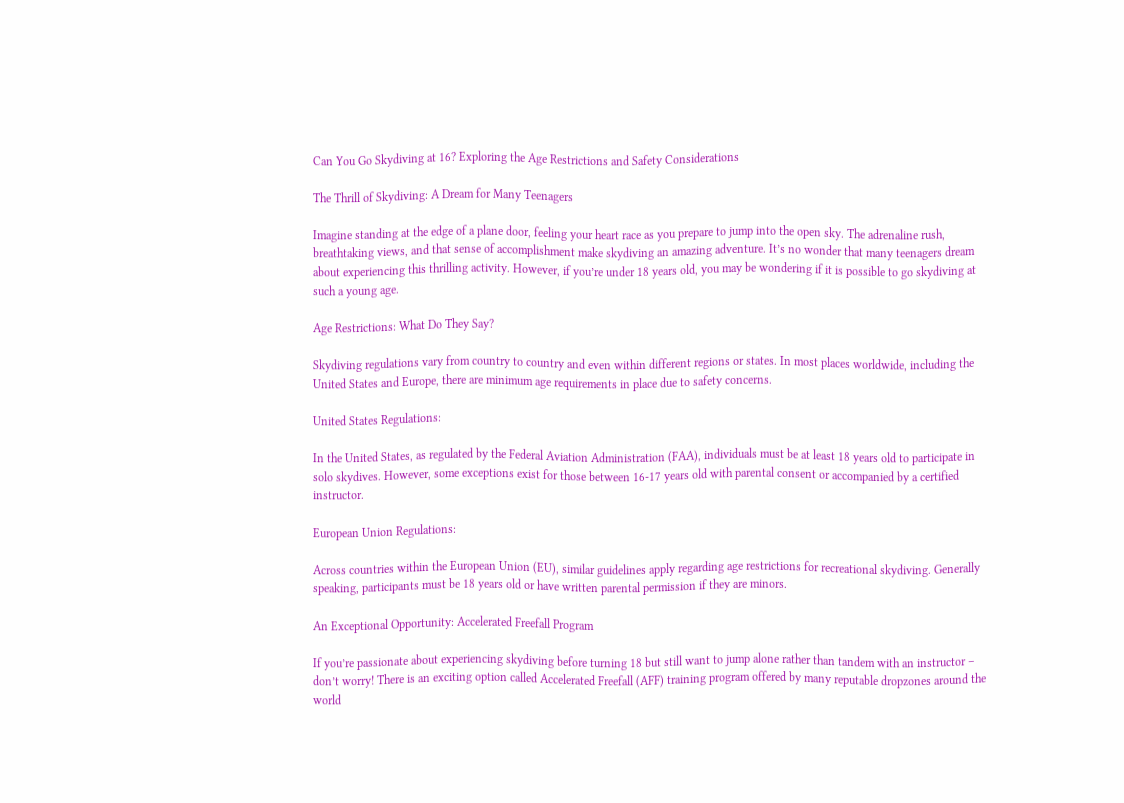Can You Go Skydiving at 16? Exploring the Age Restrictions and Safety Considerations

The Thrill of Skydiving: A Dream for Many Teenagers

Imagine standing at the edge of a plane door, feeling your heart race as you prepare to jump into the open sky. The adrenaline rush, breathtaking views, and that sense of accomplishment make skydiving an amazing adventure. It’s no wonder that many teenagers dream about experiencing this thrilling activity. However, if you’re under 18 years old, you may be wondering if it is possible to go skydiving at such a young age.

Age Restrictions: What Do They Say?

Skydiving regulations vary from country to country and even within different regions or states. In most places worldwide, including the United States and Europe, there are minimum age requirements in place due to safety concerns.

United States Regulations:

In the United States, as regulated by the Federal Aviation Administration (FAA), individuals must be at least 18 years old to participate in solo skydives. However, some exceptions exist for those between 16-17 years old with parental consent or accompanied by a certified instructor.

European Union Regulations:

Across countries within the European Union (EU), similar guidelines apply regarding age restrictions for recreational skydiving. Generally speaking, participants must be 18 years old or have written parental permission if they are minors.

An Exceptional Opportunity: Accelerated Freefall Program

If you’re passionate about experiencing skydiving before turning 18 but still want to jump alone rather than tandem with an instructor – don’t worry! There is an exciting option called Accelerated Freefall (AFF) training program offered by many reputable dropzones around the world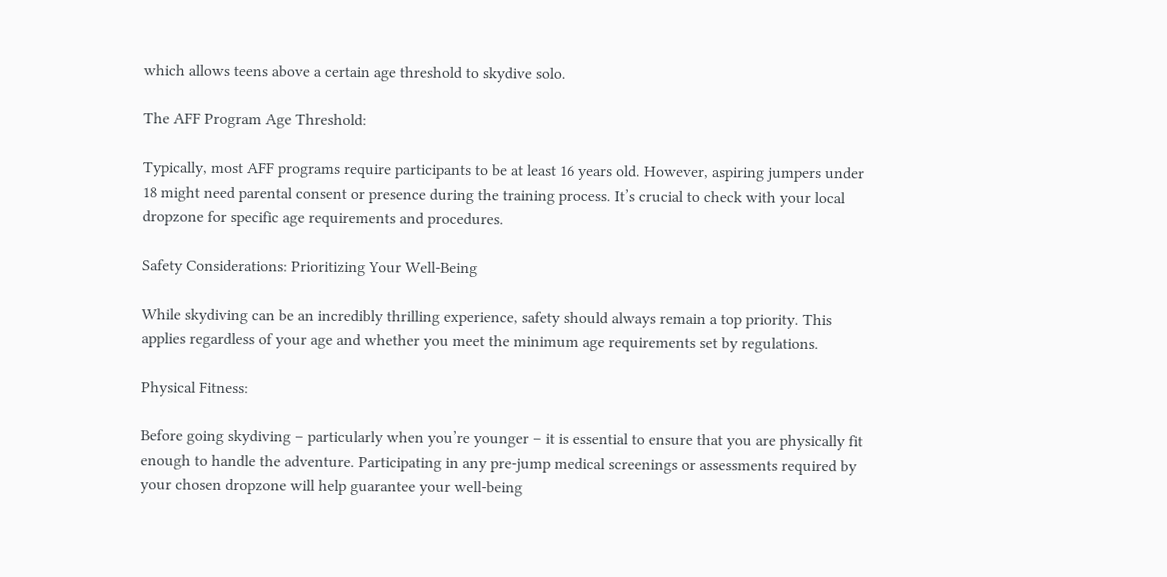which allows teens above a certain age threshold to skydive solo.

The AFF Program Age Threshold:

Typically, most AFF programs require participants to be at least 16 years old. However, aspiring jumpers under 18 might need parental consent or presence during the training process. It’s crucial to check with your local dropzone for specific age requirements and procedures.

Safety Considerations: Prioritizing Your Well-Being

While skydiving can be an incredibly thrilling experience, safety should always remain a top priority. This applies regardless of your age and whether you meet the minimum age requirements set by regulations.

Physical Fitness:

Before going skydiving – particularly when you’re younger – it is essential to ensure that you are physically fit enough to handle the adventure. Participating in any pre-jump medical screenings or assessments required by your chosen dropzone will help guarantee your well-being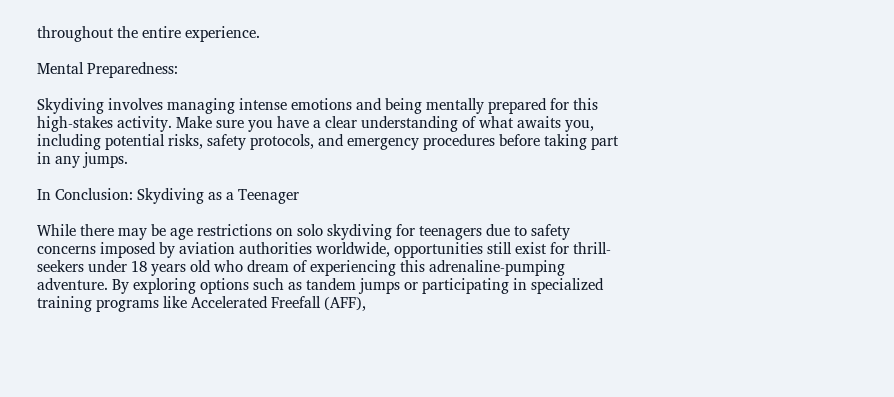throughout the entire experience.

Mental Preparedness:

Skydiving involves managing intense emotions and being mentally prepared for this high-stakes activity. Make sure you have a clear understanding of what awaits you, including potential risks, safety protocols, and emergency procedures before taking part in any jumps.

In Conclusion: Skydiving as a Teenager

While there may be age restrictions on solo skydiving for teenagers due to safety concerns imposed by aviation authorities worldwide, opportunities still exist for thrill-seekers under 18 years old who dream of experiencing this adrenaline-pumping adventure. By exploring options such as tandem jumps or participating in specialized training programs like Accelerated Freefall (AFF),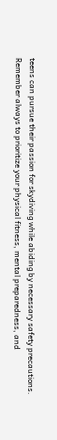teens can pursue their passion for skydiving while abiding by necessary safety precautions. Remember always to prioritize your physical fitness, mental preparedness, and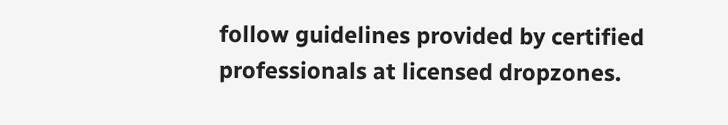follow guidelines provided by certified professionals at licensed dropzones.